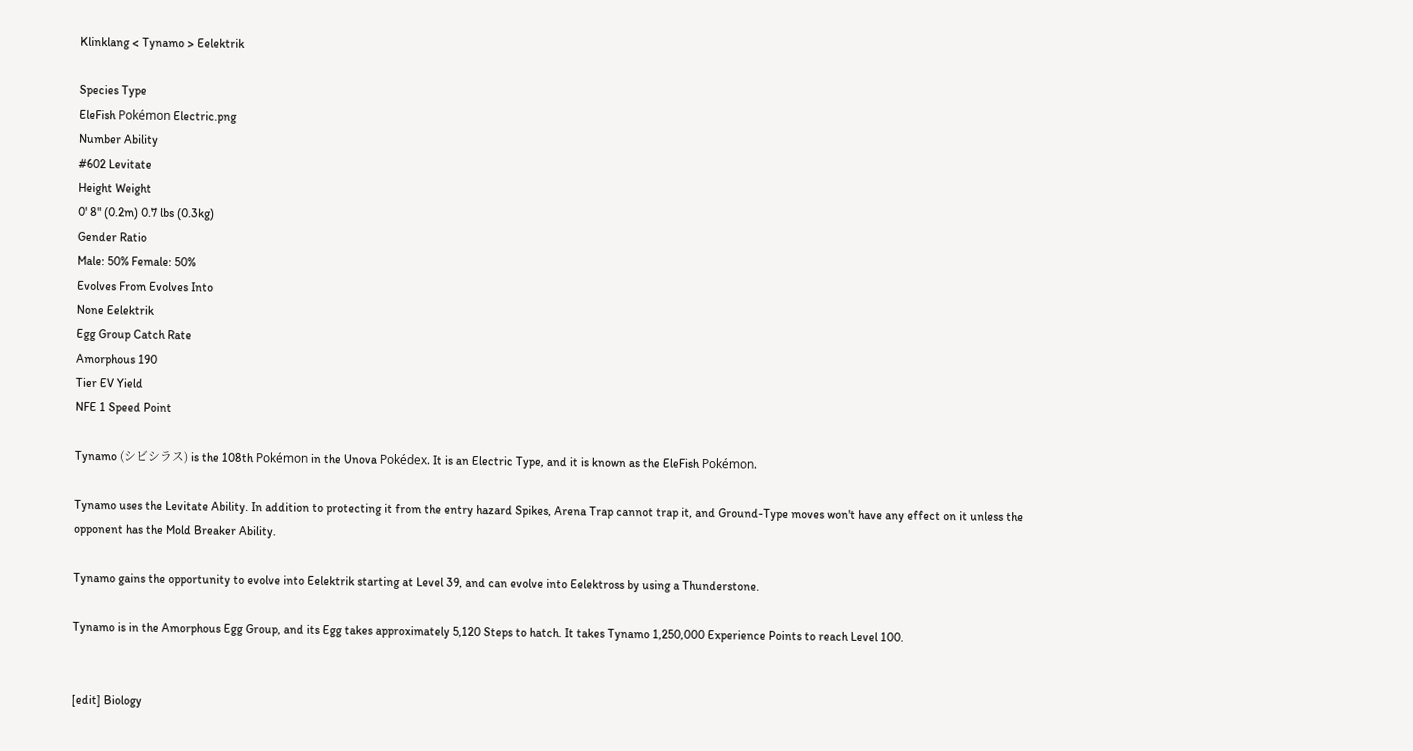Klinklang < Tynamo > Eelektrik

Species Type
EleFish Pokémon Electric.png
Number Ability
#602 Levitate
Height Weight
0' 8" (0.2m) 0.7 lbs (0.3kg)
Gender Ratio
Male: 50% Female: 50%
Evolves From Evolves Into
None Eelektrik
Egg Group Catch Rate
Amorphous 190
Tier EV Yield
NFE 1 Speed Point

Tynamo (シビシラス) is the 108th Pokémon in the Unova Pokédex. It is an Electric Type, and it is known as the EleFish Pokémon.

Tynamo uses the Levitate Ability. In addition to protecting it from the entry hazard Spikes, Arena Trap cannot trap it, and Ground-Type moves won't have any effect on it unless the opponent has the Mold Breaker Ability.

Tynamo gains the opportunity to evolve into Eelektrik starting at Level 39, and can evolve into Eelektross by using a Thunderstone.

Tynamo is in the Amorphous Egg Group, and its Egg takes approximately 5,120 Steps to hatch. It takes Tynamo 1,250,000 Experience Points to reach Level 100.


[edit] Biology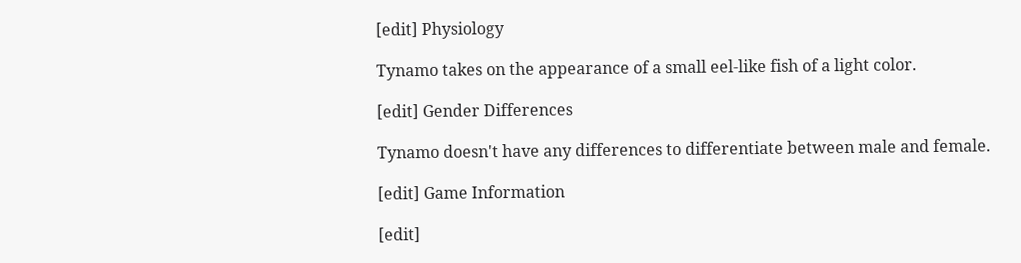[edit] Physiology

Tynamo takes on the appearance of a small eel-like fish of a light color.

[edit] Gender Differences

Tynamo doesn't have any differences to differentiate between male and female.

[edit] Game Information

[edit]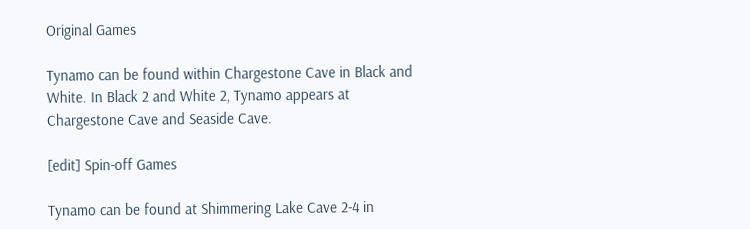Original Games

Tynamo can be found within Chargestone Cave in Black and White. In Black 2 and White 2, Tynamo appears at Chargestone Cave and Seaside Cave.

[edit] Spin-off Games

Tynamo can be found at Shimmering Lake Cave 2-4 in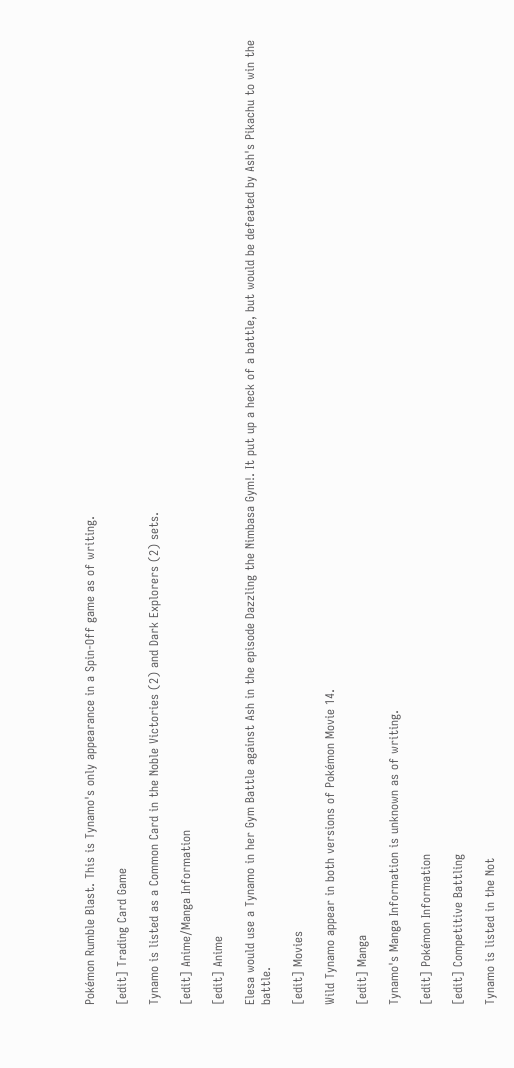Pokémon Rumble Blast. This is Tynamo's only appearance in a Spin-Off game as of writing.

[edit] Trading Card Game

Tynamo is listed as a Common Card in the Noble Victories (2) and Dark Explorers (2) sets.

[edit] Anime/Manga Information

[edit] Anime

Elesa would use a Tynamo in her Gym Battle against Ash in the episode Dazzling the Nimbasa Gym!. It put up a heck of a battle, but would be defeated by Ash's Pikachu to win the battle.

[edit] Movies

Wild Tynamo appear in both versions of Pokémon Movie 14.

[edit] Manga

Tynamo's Manga Information is unknown as of writing.

[edit] Pokémon Information

[edit] Competitive Battling

Tynamo is listed in the Not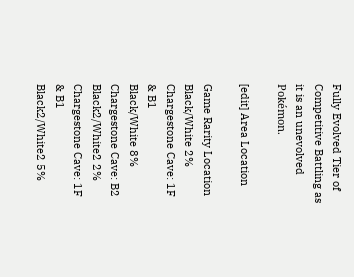Fully Evolved Tier of Competitive Battling as it is an unevolved Pokémon.

[edit] Area Location

Game Rarity Location
Black/White 2% Chargestone Cave: 1F & B1
Black/White 8% Chargestone Cave: B2
Black2/White2 2% Chargestone Cave: 1F & B1
Black2/White2 5%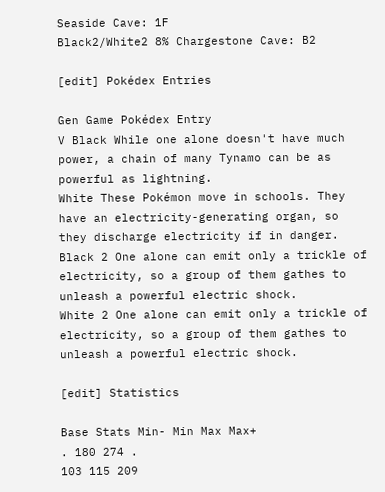Seaside Cave: 1F
Black2/White2 8% Chargestone Cave: B2

[edit] Pokédex Entries

Gen Game Pokédex Entry
V Black While one alone doesn't have much power, a chain of many Tynamo can be as powerful as lightning.
White These Pokémon move in schools. They have an electricity-generating organ, so they discharge electricity if in danger.
Black 2 One alone can emit only a trickle of electricity, so a group of them gathes to unleash a powerful electric shock.
White 2 One alone can emit only a trickle of electricity, so a group of them gathes to unleash a powerful electric shock.

[edit] Statistics

Base Stats Min- Min Max Max+
. 180 274 .
103 115 209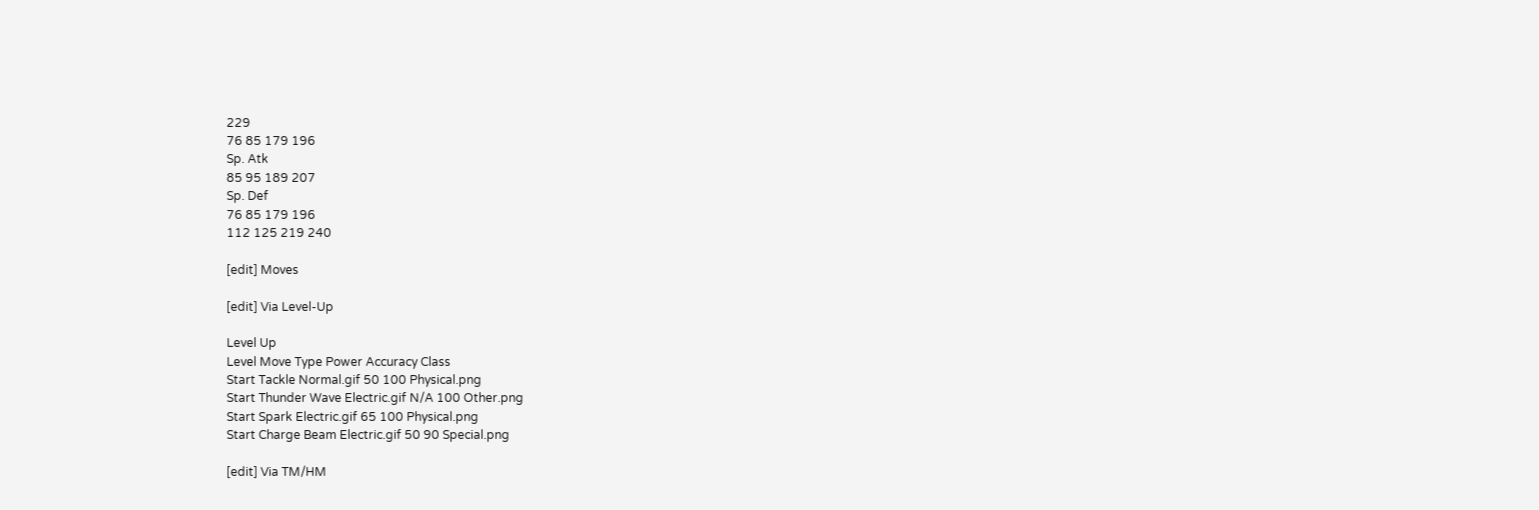229
76 85 179 196
Sp. Atk
85 95 189 207
Sp. Def
76 85 179 196
112 125 219 240

[edit] Moves

[edit] Via Level-Up

Level Up
Level Move Type Power Accuracy Class
Start Tackle Normal.gif 50 100 Physical.png
Start Thunder Wave Electric.gif N/A 100 Other.png
Start Spark Electric.gif 65 100 Physical.png
Start Charge Beam Electric.gif 50 90 Special.png

[edit] Via TM/HM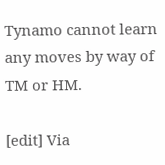Tynamo cannot learn any moves by way of TM or HM.

[edit] Via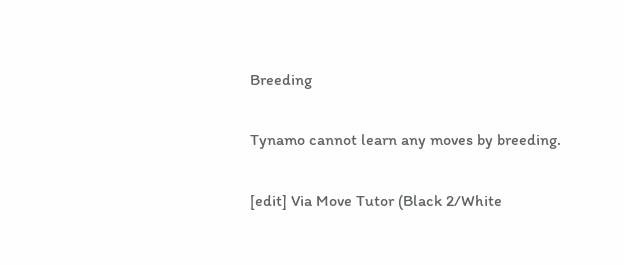Breeding

Tynamo cannot learn any moves by breeding.

[edit] Via Move Tutor (Black 2/White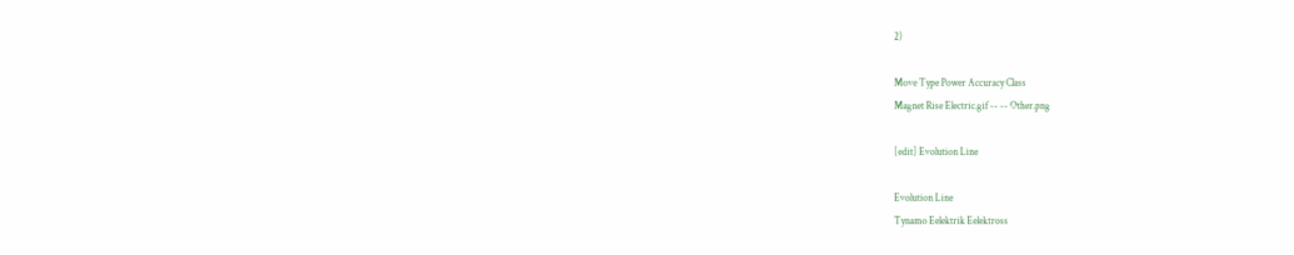2)

Move Type Power Accuracy Class
Magnet Rise Electric.gif -- -- Other.png

[edit] Evolution Line

Evolution Line
Tynamo Eelektrik Eelektross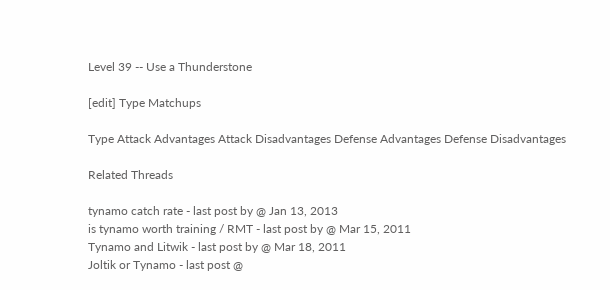Level 39 -- Use a Thunderstone

[edit] Type Matchups

Type Attack Advantages Attack Disadvantages Defense Advantages Defense Disadvantages

Related Threads

tynamo catch rate - last post by @ Jan 13, 2013
is tynamo worth training / RMT - last post by @ Mar 15, 2011
Tynamo and Litwik - last post by @ Mar 18, 2011
Joltik or Tynamo - last post @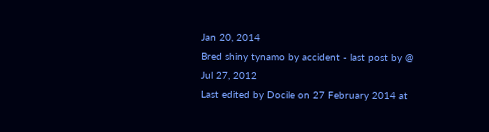Jan 20, 2014
Bred shiny tynamo by accident - last post by @ Jul 27, 2012
Last edited by Docile on 27 February 2014 at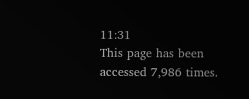11:31
This page has been accessed 7,986 times.